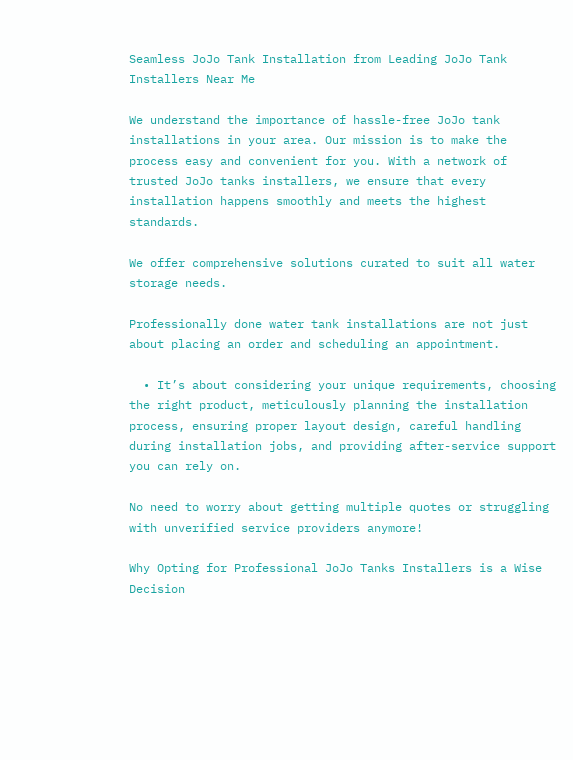Seamless JoJo Tank Installation from Leading JoJo Tank Installers Near Me

We understand the importance of hassle-free JoJo tank installations in your area. Our mission is to make the process easy and convenient for you. With a network of trusted JoJo tanks installers, we ensure that every installation happens smoothly and meets the highest standards.

We offer comprehensive solutions curated to suit all water storage needs.

Professionally done water tank installations are not just about placing an order and scheduling an appointment.

  • It’s about considering your unique requirements, choosing the right product, meticulously planning the installation process, ensuring proper layout design, careful handling during installation jobs, and providing after-service support you can rely on.

No need to worry about getting multiple quotes or struggling with unverified service providers anymore!

Why Opting for Professional JoJo Tanks Installers is a Wise Decision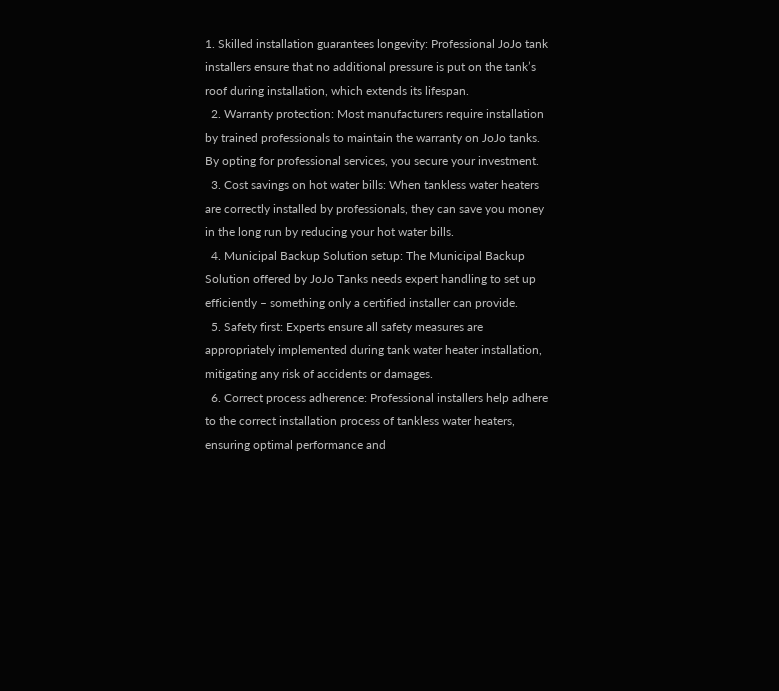1. Skilled installation guarantees longevity: Professional JoJo tank installers ensure that no additional pressure is put on the tank’s roof during installation, which extends its lifespan.
  2. Warranty protection: Most manufacturers require installation by trained professionals to maintain the warranty on JoJo tanks. By opting for professional services, you secure your investment.
  3. Cost savings on hot water bills: When tankless water heaters are correctly installed by professionals, they can save you money in the long run by reducing your hot water bills.
  4. Municipal Backup Solution setup: The Municipal Backup Solution offered by JoJo Tanks needs expert handling to set up efficiently – something only a certified installer can provide.
  5. Safety first: Experts ensure all safety measures are appropriately implemented during tank water heater installation, mitigating any risk of accidents or damages.
  6. Correct process adherence: Professional installers help adhere to the correct installation process of tankless water heaters, ensuring optimal performance and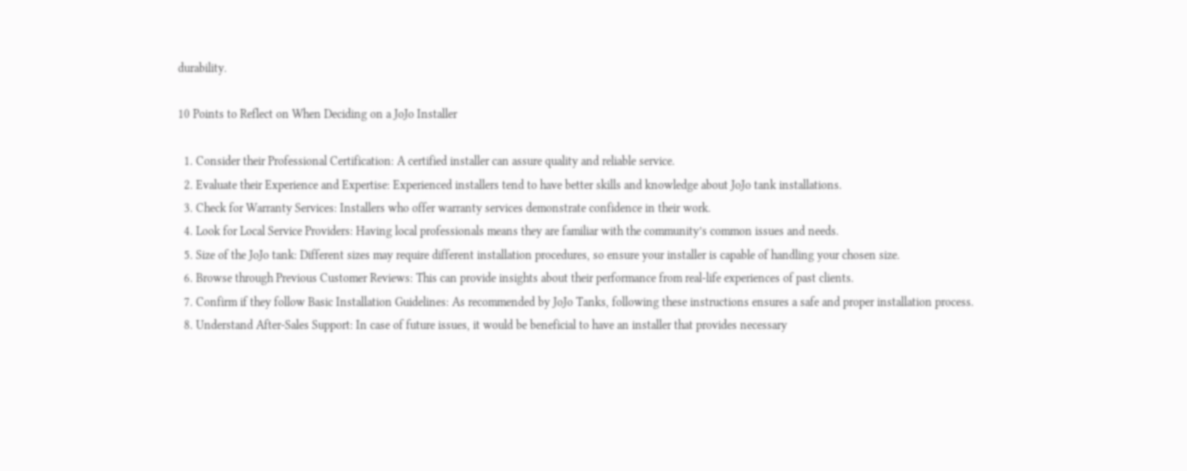durability.

10 Points to Reflect on When Deciding on a JoJo Installer

  1. Consider their Professional Certification: A certified installer can assure quality and reliable service.
  2. Evaluate their Experience and Expertise: Experienced installers tend to have better skills and knowledge about JoJo tank installations.
  3. Check for Warranty Services: Installers who offer warranty services demonstrate confidence in their work.
  4. Look for Local Service Providers: Having local professionals means they are familiar with the community’s common issues and needs.
  5. Size of the JoJo tank: Different sizes may require different installation procedures, so ensure your installer is capable of handling your chosen size.
  6. Browse through Previous Customer Reviews: This can provide insights about their performance from real-life experiences of past clients.
  7. Confirm if they follow Basic Installation Guidelines: As recommended by JoJo Tanks, following these instructions ensures a safe and proper installation process.
  8. Understand After-Sales Support: In case of future issues, it would be beneficial to have an installer that provides necessary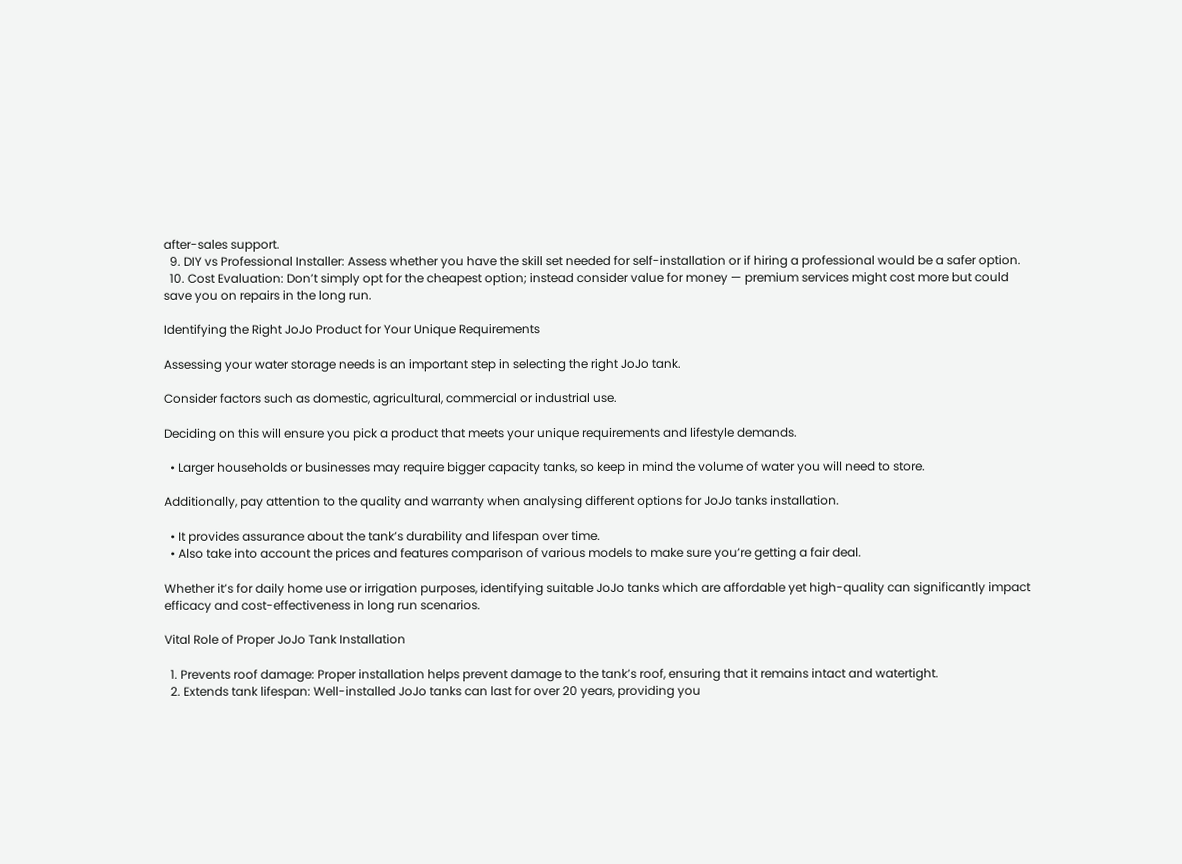after-sales support.
  9. DIY vs Professional Installer: Assess whether you have the skill set needed for self-installation or if hiring a professional would be a safer option.
  10. Cost Evaluation: Don’t simply opt for the cheapest option; instead consider value for money — premium services might cost more but could save you on repairs in the long run.

Identifying the Right JoJo Product for Your Unique Requirements

Assessing your water storage needs is an important step in selecting the right JoJo tank.

Consider factors such as domestic, agricultural, commercial or industrial use.

Deciding on this will ensure you pick a product that meets your unique requirements and lifestyle demands.

  • Larger households or businesses may require bigger capacity tanks, so keep in mind the volume of water you will need to store.

Additionally, pay attention to the quality and warranty when analysing different options for JoJo tanks installation.

  • It provides assurance about the tank’s durability and lifespan over time.
  • Also take into account the prices and features comparison of various models to make sure you’re getting a fair deal.

Whether it’s for daily home use or irrigation purposes, identifying suitable JoJo tanks which are affordable yet high-quality can significantly impact efficacy and cost-effectiveness in long run scenarios.

Vital Role of Proper JoJo Tank Installation

  1. Prevents roof damage: Proper installation helps prevent damage to the tank’s roof, ensuring that it remains intact and watertight.
  2. Extends tank lifespan: Well-installed JoJo tanks can last for over 20 years, providing you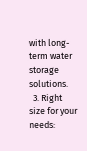with long-term water storage solutions.
  3. Right size for your needs: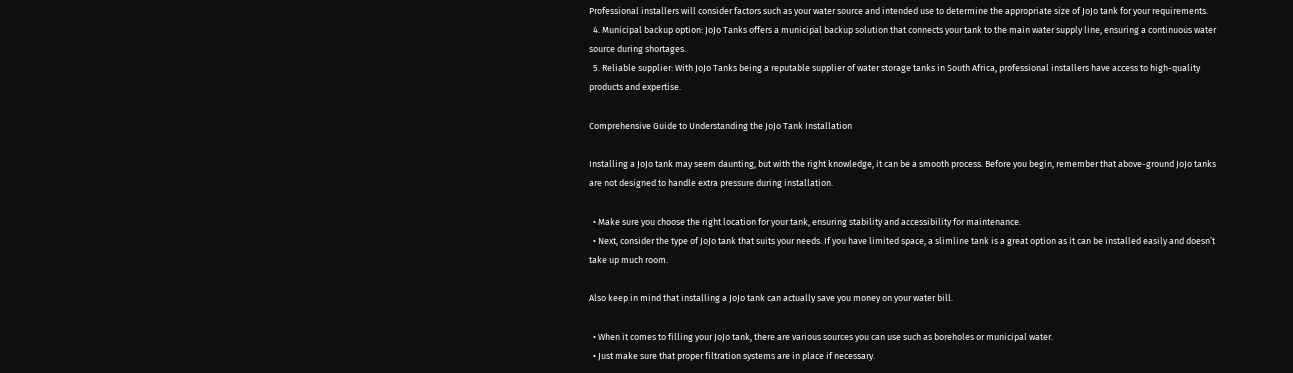Professional installers will consider factors such as your water source and intended use to determine the appropriate size of JoJo tank for your requirements.
  4. Municipal backup option: JoJo Tanks offers a municipal backup solution that connects your tank to the main water supply line, ensuring a continuous water source during shortages.
  5. Reliable supplier: With JoJo Tanks being a reputable supplier of water storage tanks in South Africa, professional installers have access to high-quality products and expertise.

Comprehensive Guide to Understanding the JoJo Tank Installation

Installing a JoJo tank may seem daunting, but with the right knowledge, it can be a smooth process. Before you begin, remember that above-ground JoJo tanks are not designed to handle extra pressure during installation.

  • Make sure you choose the right location for your tank, ensuring stability and accessibility for maintenance.
  • Next, consider the type of JoJo tank that suits your needs. If you have limited space, a slimline tank is a great option as it can be installed easily and doesn’t take up much room.

Also keep in mind that installing a JoJo tank can actually save you money on your water bill.

  • When it comes to filling your JoJo tank, there are various sources you can use such as boreholes or municipal water.
  • Just make sure that proper filtration systems are in place if necessary.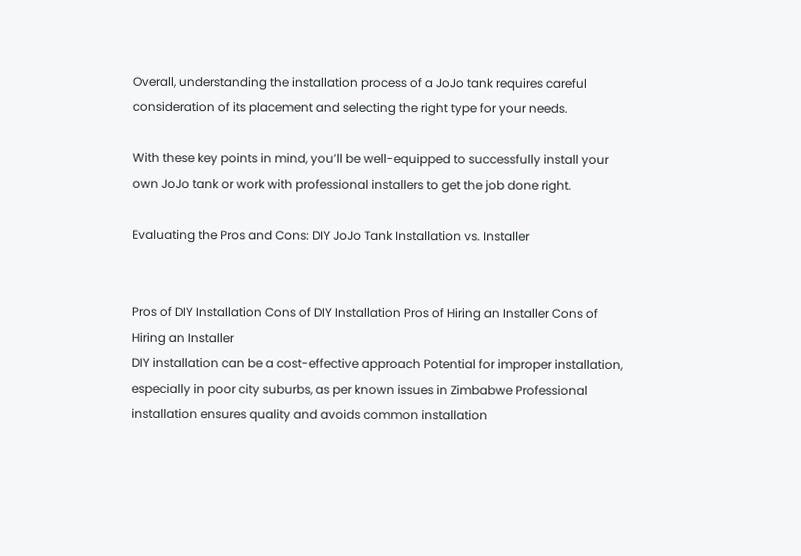Overall, understanding the installation process of a JoJo tank requires careful consideration of its placement and selecting the right type for your needs.

With these key points in mind, you’ll be well-equipped to successfully install your own JoJo tank or work with professional installers to get the job done right.

Evaluating the Pros and Cons: DIY JoJo Tank Installation vs. Installer


Pros of DIY Installation Cons of DIY Installation Pros of Hiring an Installer Cons of Hiring an Installer
DIY installation can be a cost-effective approach Potential for improper installation, especially in poor city suburbs, as per known issues in Zimbabwe Professional installation ensures quality and avoids common installation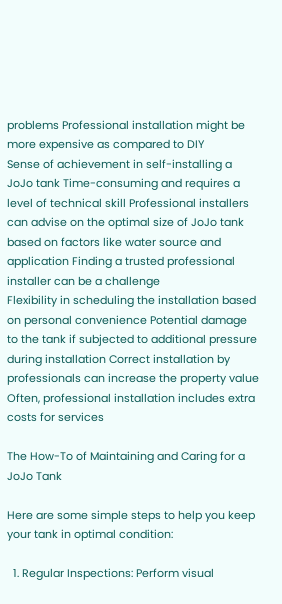problems Professional installation might be more expensive as compared to DIY
Sense of achievement in self-installing a JoJo tank Time-consuming and requires a level of technical skill Professional installers can advise on the optimal size of JoJo tank based on factors like water source and application Finding a trusted professional installer can be a challenge
Flexibility in scheduling the installation based on personal convenience Potential damage to the tank if subjected to additional pressure during installation Correct installation by professionals can increase the property value Often, professional installation includes extra costs for services

The How-To of Maintaining and Caring for a JoJo Tank

Here are some simple steps to help you keep your tank in optimal condition:

  1. Regular Inspections: Perform visual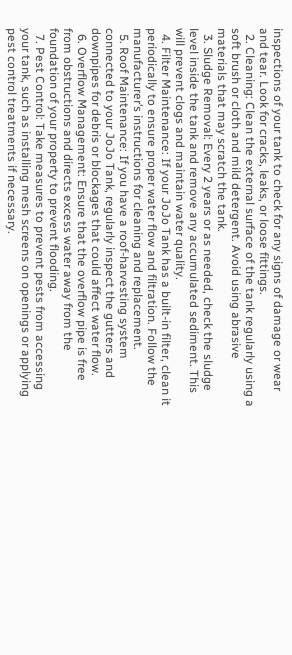inspections of your tank to check for any signs of damage or wear and tear. Look for cracks, leaks, or loose fittings.
  2. Cleaning: Clean the external surface of the tank regularly using a soft brush or cloth and mild detergent. Avoid using abrasive materials that may scratch the tank.
  3. Sludge Removal: Every 2 years or as needed, check the sludge level inside the tank and remove any accumulated sediment. This will prevent clogs and maintain water quality.
  4. Filter Maintenance: If your JoJo Tank has a built-in filter, clean it periodically to ensure proper water flow and filtration. Follow the manufacturer’s instructions for cleaning and replacement.
  5. Roof Maintenance: If you have a roof-harvesting system connected to your JoJo Tank, regularly inspect the gutters and downpipes for debris or blockages that could affect water flow.
  6. Overflow Management: Ensure that the overflow pipe is free from obstructions and directs excess water away from the foundation of your property to prevent flooding.
  7. Pest Control: Take measures to prevent pests from accessing your tank, such as installing mesh screens on openings or applying pest control treatments if necessary.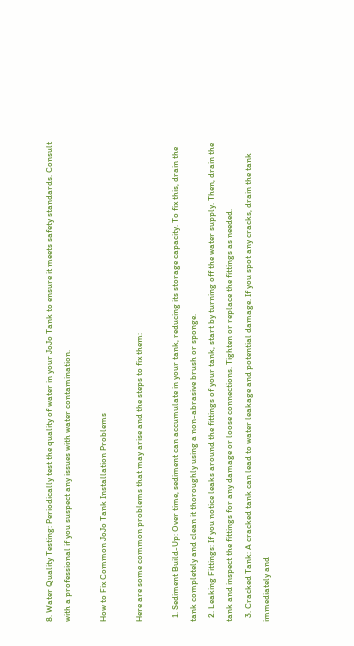8. Water Quality Testing: Periodically test the quality of water in your JoJo Tank to ensure it meets safety standards. Consult with a professional if you suspect any issues with water contamination.

How to Fix Common JoJo Tank Installation Problems

Here are some common problems that may arise and the steps to fix them:

  1. Sediment Build-Up: Over time, sediment can accumulate in your tank, reducing its storage capacity. To fix this, drain the tank completely and clean it thoroughly using a non-abrasive brush or sponge.
  2. Leaking Fittings: If you notice leaks around the fittings of your tank, start by turning off the water supply. Then, drain the tank and inspect the fittings for any damage or loose connections. Tighten or replace the fittings as needed.
  3. Cracked Tank: A cracked tank can lead to water leakage and potential damage. If you spot any cracks, drain the tank immediately and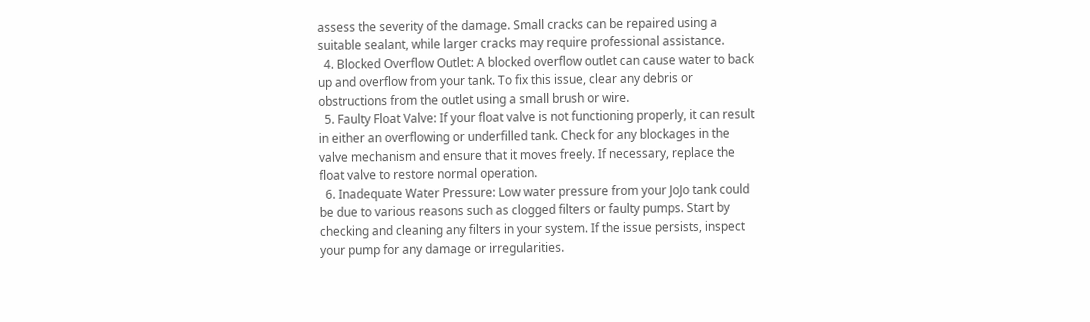assess the severity of the damage. Small cracks can be repaired using a suitable sealant, while larger cracks may require professional assistance.
  4. Blocked Overflow Outlet: A blocked overflow outlet can cause water to back up and overflow from your tank. To fix this issue, clear any debris or obstructions from the outlet using a small brush or wire.
  5. Faulty Float Valve: If your float valve is not functioning properly, it can result in either an overflowing or underfilled tank. Check for any blockages in the valve mechanism and ensure that it moves freely. If necessary, replace the float valve to restore normal operation.
  6. Inadequate Water Pressure: Low water pressure from your JoJo tank could be due to various reasons such as clogged filters or faulty pumps. Start by checking and cleaning any filters in your system. If the issue persists, inspect your pump for any damage or irregularities.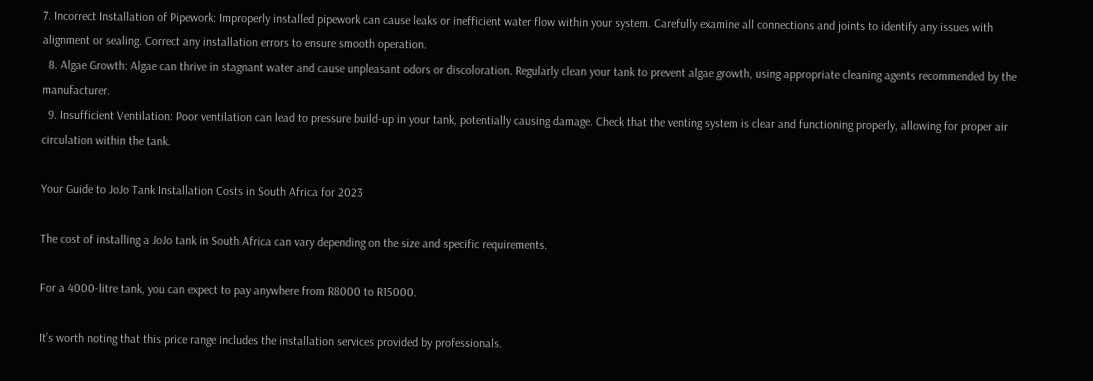7. Incorrect Installation of Pipework: Improperly installed pipework can cause leaks or inefficient water flow within your system. Carefully examine all connections and joints to identify any issues with alignment or sealing. Correct any installation errors to ensure smooth operation.
  8. Algae Growth: Algae can thrive in stagnant water and cause unpleasant odors or discoloration. Regularly clean your tank to prevent algae growth, using appropriate cleaning agents recommended by the manufacturer.
  9. Insufficient Ventilation: Poor ventilation can lead to pressure build-up in your tank, potentially causing damage. Check that the venting system is clear and functioning properly, allowing for proper air circulation within the tank.

Your Guide to JoJo Tank Installation Costs in South Africa for 2023

The cost of installing a JoJo tank in South Africa can vary depending on the size and specific requirements.

For a 4000-litre tank, you can expect to pay anywhere from R8000 to R15000.

It’s worth noting that this price range includes the installation services provided by professionals.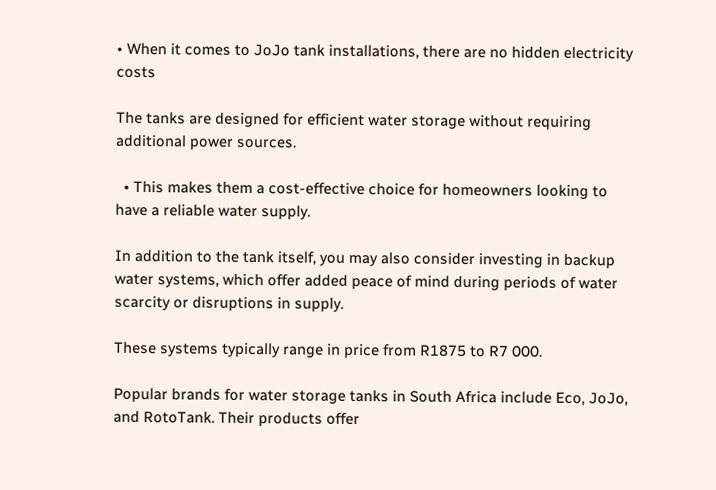• When it comes to JoJo tank installations, there are no hidden electricity costs

The tanks are designed for efficient water storage without requiring additional power sources.

  • This makes them a cost-effective choice for homeowners looking to have a reliable water supply.

In addition to the tank itself, you may also consider investing in backup water systems, which offer added peace of mind during periods of water scarcity or disruptions in supply.

These systems typically range in price from R1875 to R7 000.

Popular brands for water storage tanks in South Africa include Eco, JoJo, and RotoTank. Their products offer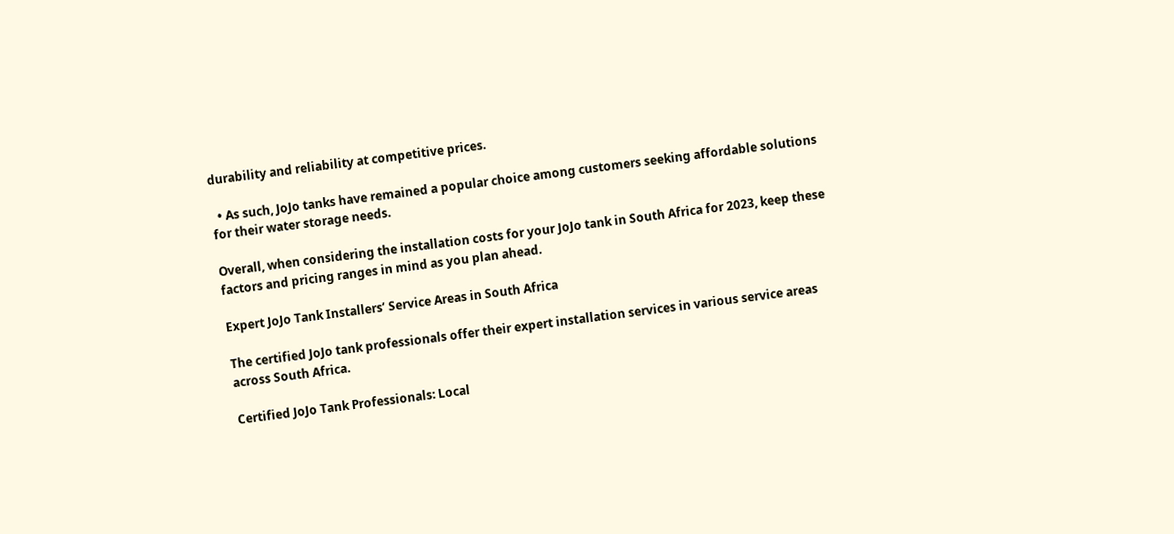durability and reliability at competitive prices.

  • As such, JoJo tanks have remained a popular choice among customers seeking affordable solutions for their water storage needs.

Overall, when considering the installation costs for your JoJo tank in South Africa for 2023, keep these factors and pricing ranges in mind as you plan ahead.

Expert JoJo Tank Installers’ Service Areas in South Africa

The certified JoJo tank professionals offer their expert installation services in various service areas across South Africa.

Certified JoJo Tank Professionals: Local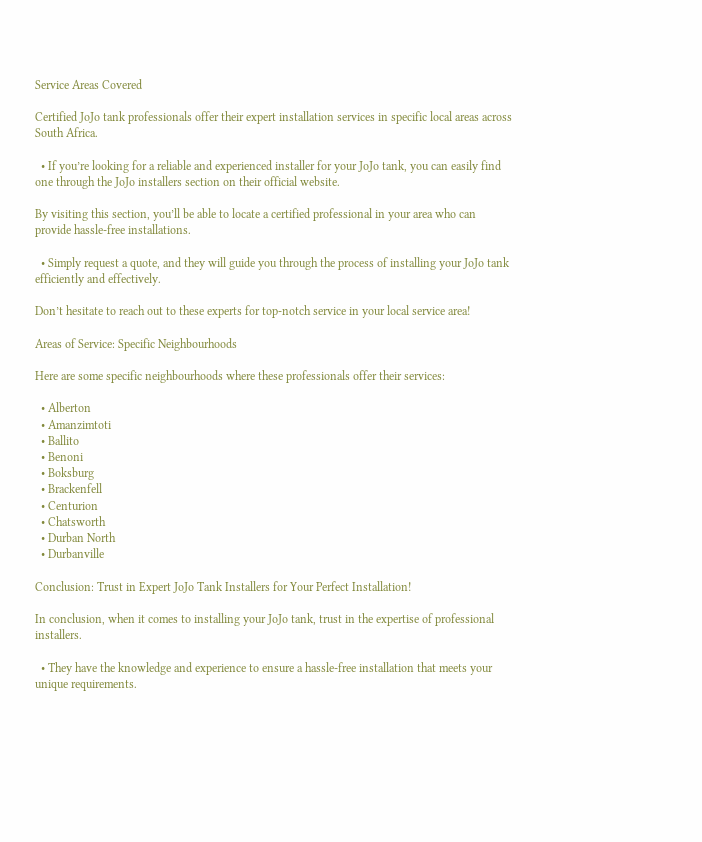Service Areas Covered

Certified JoJo tank professionals offer their expert installation services in specific local areas across South Africa.

  • If you’re looking for a reliable and experienced installer for your JoJo tank, you can easily find one through the JoJo installers section on their official website.

By visiting this section, you’ll be able to locate a certified professional in your area who can provide hassle-free installations.

  • Simply request a quote, and they will guide you through the process of installing your JoJo tank efficiently and effectively.

Don’t hesitate to reach out to these experts for top-notch service in your local service area!

Areas of Service: Specific Neighbourhoods

Here are some specific neighbourhoods where these professionals offer their services:

  • Alberton
  • Amanzimtoti
  • Ballito
  • Benoni
  • Boksburg
  • Brackenfell
  • Centurion
  • Chatsworth
  • Durban North
  • Durbanville

Conclusion: Trust in Expert JoJo Tank Installers for Your Perfect Installation!

In conclusion, when it comes to installing your JoJo tank, trust in the expertise of professional installers.

  • They have the knowledge and experience to ensure a hassle-free installation that meets your unique requirements.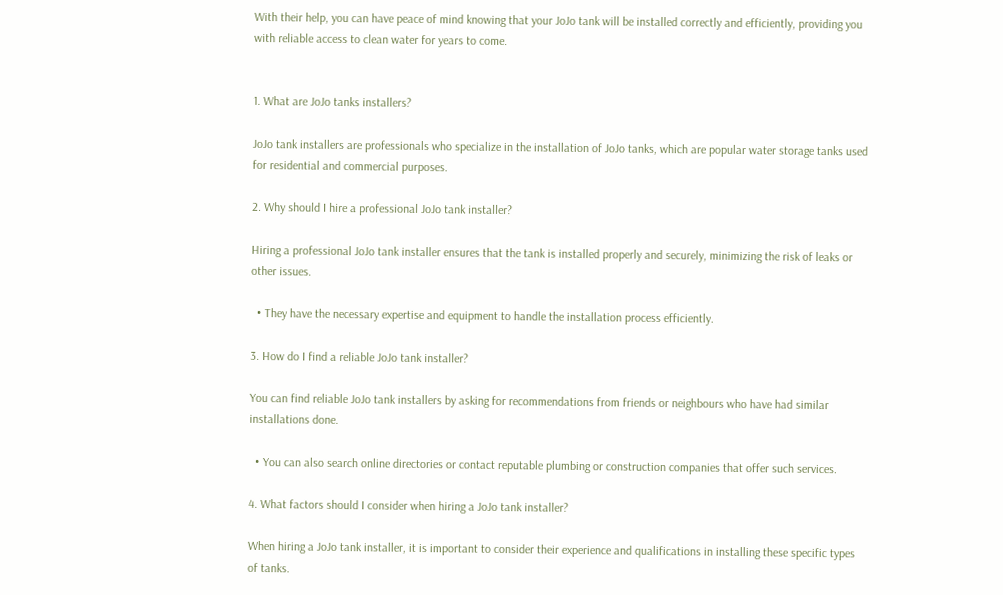With their help, you can have peace of mind knowing that your JoJo tank will be installed correctly and efficiently, providing you with reliable access to clean water for years to come.


1. What are JoJo tanks installers?

JoJo tank installers are professionals who specialize in the installation of JoJo tanks, which are popular water storage tanks used for residential and commercial purposes.

2. Why should I hire a professional JoJo tank installer?

Hiring a professional JoJo tank installer ensures that the tank is installed properly and securely, minimizing the risk of leaks or other issues.

  • They have the necessary expertise and equipment to handle the installation process efficiently.

3. How do I find a reliable JoJo tank installer?

You can find reliable JoJo tank installers by asking for recommendations from friends or neighbours who have had similar installations done.

  • You can also search online directories or contact reputable plumbing or construction companies that offer such services.

4. What factors should I consider when hiring a JoJo tank installer?

When hiring a JoJo tank installer, it is important to consider their experience and qualifications in installing these specific types of tanks.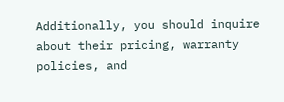Additionally, you should inquire about their pricing, warranty policies, and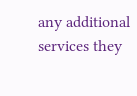any additional services they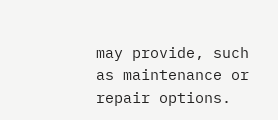may provide, such as maintenance or repair options.